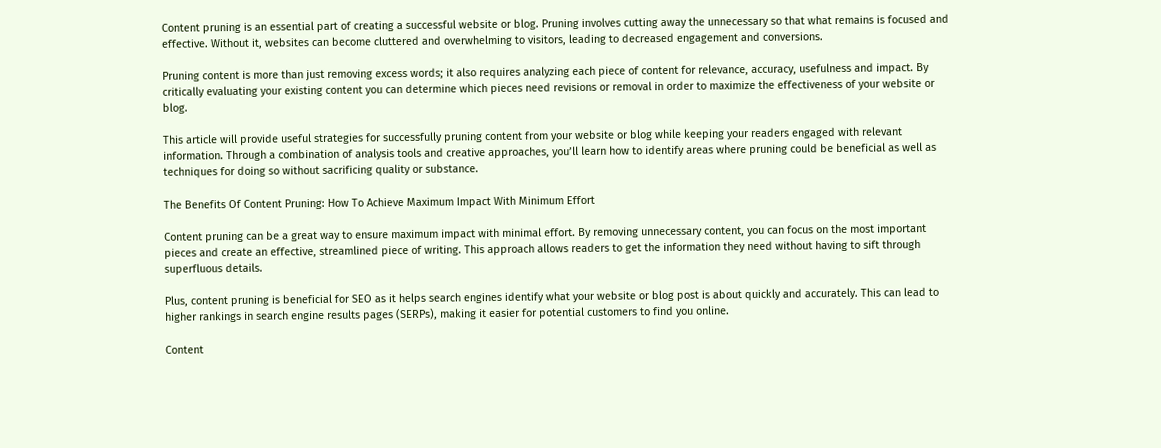Content pruning is an essential part of creating a successful website or blog. Pruning involves cutting away the unnecessary so that what remains is focused and effective. Without it, websites can become cluttered and overwhelming to visitors, leading to decreased engagement and conversions.

Pruning content is more than just removing excess words; it also requires analyzing each piece of content for relevance, accuracy, usefulness and impact. By critically evaluating your existing content you can determine which pieces need revisions or removal in order to maximize the effectiveness of your website or blog.

This article will provide useful strategies for successfully pruning content from your website or blog while keeping your readers engaged with relevant information. Through a combination of analysis tools and creative approaches, you’ll learn how to identify areas where pruning could be beneficial as well as techniques for doing so without sacrificing quality or substance.

The Benefits Of Content Pruning: How To Achieve Maximum Impact With Minimum Effort

Content pruning can be a great way to ensure maximum impact with minimal effort. By removing unnecessary content, you can focus on the most important pieces and create an effective, streamlined piece of writing. This approach allows readers to get the information they need without having to sift through superfluous details.

Plus, content pruning is beneficial for SEO as it helps search engines identify what your website or blog post is about quickly and accurately. This can lead to higher rankings in search engine results pages (SERPs), making it easier for potential customers to find you online.

Content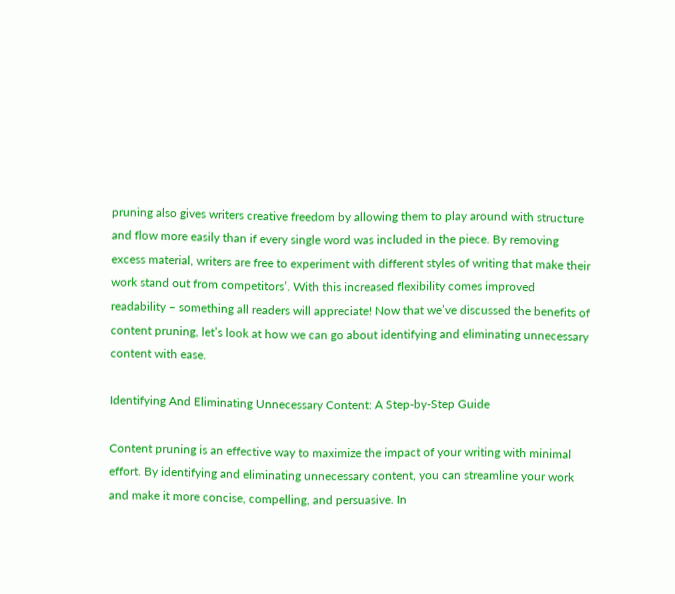pruning also gives writers creative freedom by allowing them to play around with structure and flow more easily than if every single word was included in the piece. By removing excess material, writers are free to experiment with different styles of writing that make their work stand out from competitors’. With this increased flexibility comes improved readability – something all readers will appreciate! Now that we’ve discussed the benefits of content pruning, let’s look at how we can go about identifying and eliminating unnecessary content with ease.

Identifying And Eliminating Unnecessary Content: A Step-by-Step Guide

Content pruning is an effective way to maximize the impact of your writing with minimal effort. By identifying and eliminating unnecessary content, you can streamline your work and make it more concise, compelling, and persuasive. In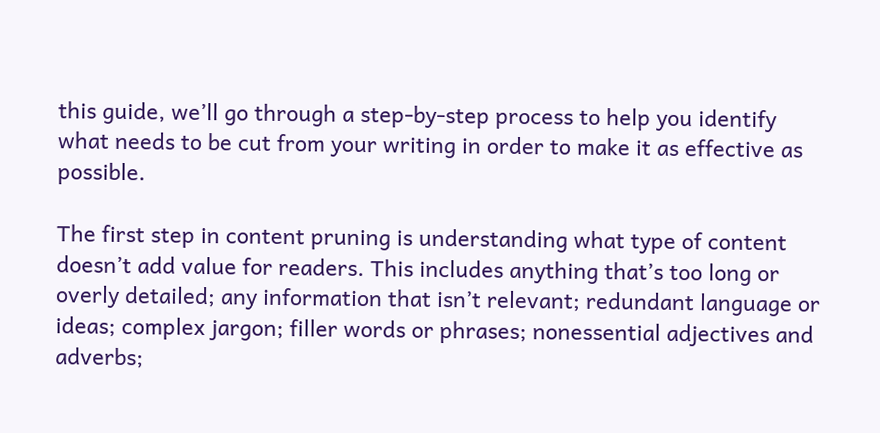this guide, we’ll go through a step-by-step process to help you identify what needs to be cut from your writing in order to make it as effective as possible.

The first step in content pruning is understanding what type of content doesn’t add value for readers. This includes anything that’s too long or overly detailed; any information that isn’t relevant; redundant language or ideas; complex jargon; filler words or phrases; nonessential adjectives and adverbs;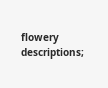flowery descriptions;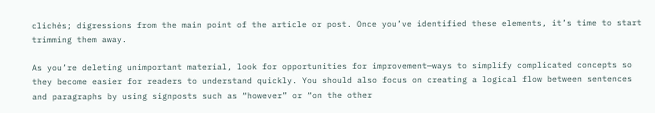clichés; digressions from the main point of the article or post. Once you’ve identified these elements, it’s time to start trimming them away.

As you’re deleting unimportant material, look for opportunities for improvement—ways to simplify complicated concepts so they become easier for readers to understand quickly. You should also focus on creating a logical flow between sentences and paragraphs by using signposts such as “however” or “on the other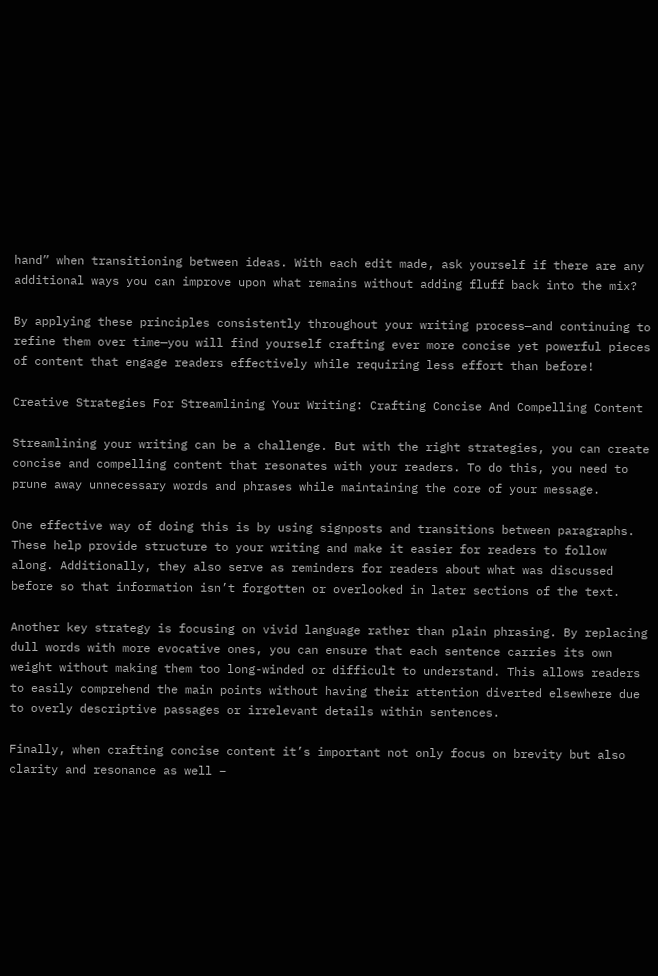hand” when transitioning between ideas. With each edit made, ask yourself if there are any additional ways you can improve upon what remains without adding fluff back into the mix?

By applying these principles consistently throughout your writing process—and continuing to refine them over time—you will find yourself crafting ever more concise yet powerful pieces of content that engage readers effectively while requiring less effort than before!

Creative Strategies For Streamlining Your Writing: Crafting Concise And Compelling Content

Streamlining your writing can be a challenge. But with the right strategies, you can create concise and compelling content that resonates with your readers. To do this, you need to prune away unnecessary words and phrases while maintaining the core of your message.

One effective way of doing this is by using signposts and transitions between paragraphs. These help provide structure to your writing and make it easier for readers to follow along. Additionally, they also serve as reminders for readers about what was discussed before so that information isn’t forgotten or overlooked in later sections of the text.

Another key strategy is focusing on vivid language rather than plain phrasing. By replacing dull words with more evocative ones, you can ensure that each sentence carries its own weight without making them too long-winded or difficult to understand. This allows readers to easily comprehend the main points without having their attention diverted elsewhere due to overly descriptive passages or irrelevant details within sentences.

Finally, when crafting concise content it’s important not only focus on brevity but also clarity and resonance as well –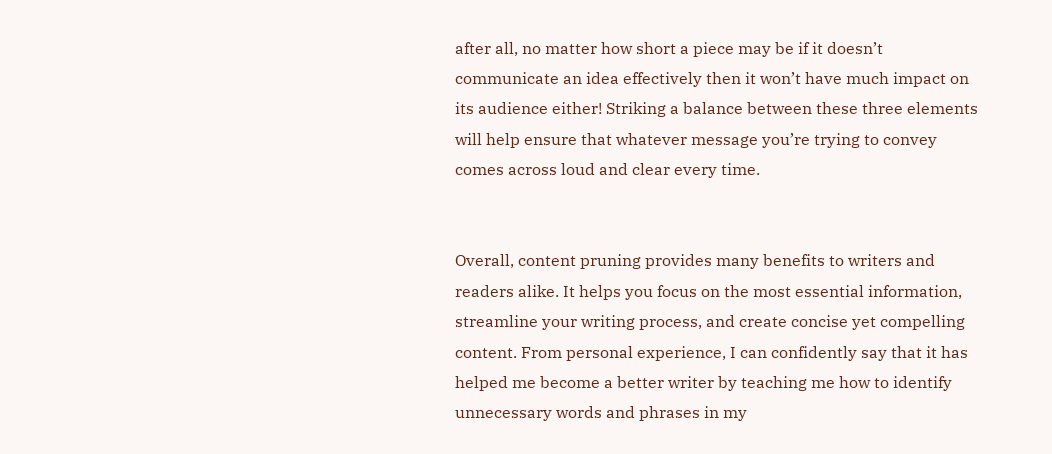after all, no matter how short a piece may be if it doesn’t communicate an idea effectively then it won’t have much impact on its audience either! Striking a balance between these three elements will help ensure that whatever message you’re trying to convey comes across loud and clear every time.


Overall, content pruning provides many benefits to writers and readers alike. It helps you focus on the most essential information, streamline your writing process, and create concise yet compelling content. From personal experience, I can confidently say that it has helped me become a better writer by teaching me how to identify unnecessary words and phrases in my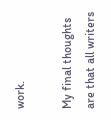work.

My final thoughts are that all writers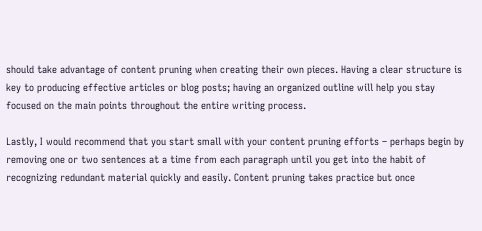should take advantage of content pruning when creating their own pieces. Having a clear structure is key to producing effective articles or blog posts; having an organized outline will help you stay focused on the main points throughout the entire writing process.

Lastly, I would recommend that you start small with your content pruning efforts – perhaps begin by removing one or two sentences at a time from each paragraph until you get into the habit of recognizing redundant material quickly and easily. Content pruning takes practice but once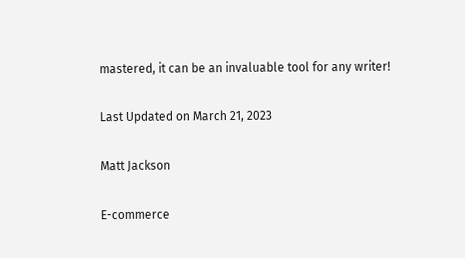mastered, it can be an invaluable tool for any writer!

Last Updated on March 21, 2023

Matt Jackson

E-commerce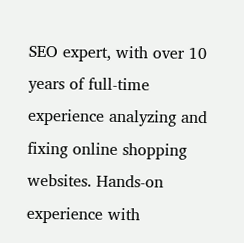SEO expert, with over 10 years of full-time experience analyzing and fixing online shopping websites. Hands-on experience with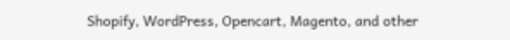Shopify, WordPress, Opencart, Magento, and other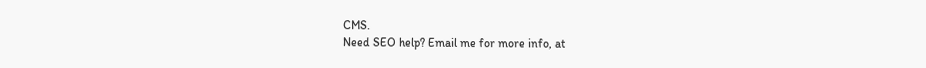CMS.
Need SEO help? Email me for more info, at